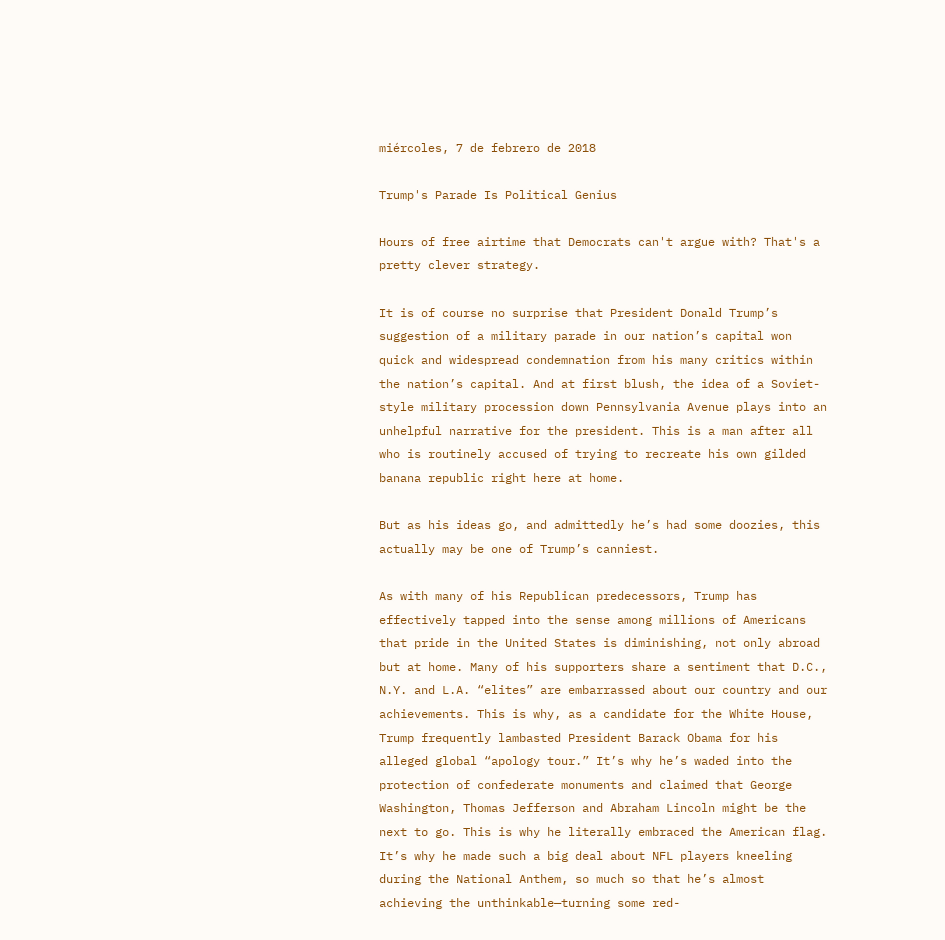miércoles, 7 de febrero de 2018

Trump's Parade Is Political Genius

Hours of free airtime that Democrats can't argue with? That's a pretty clever strategy.

It is of course no surprise that President Donald Trump’s suggestion of a military parade in our nation’s capital won quick and widespread condemnation from his many critics within the nation’s capital. And at first blush, the idea of a Soviet-style military procession down Pennsylvania Avenue plays into an unhelpful narrative for the president. This is a man after all who is routinely accused of trying to recreate his own gilded banana republic right here at home.

But as his ideas go, and admittedly he’s had some doozies, this actually may be one of Trump’s canniest.

As with many of his Republican predecessors, Trump has effectively tapped into the sense among millions of Americans that pride in the United States is diminishing, not only abroad but at home. Many of his supporters share a sentiment that D.C., N.Y. and L.A. “elites” are embarrassed about our country and our achievements. This is why, as a candidate for the White House, Trump frequently lambasted President Barack Obama for his alleged global “apology tour.” It’s why he’s waded into the protection of confederate monuments and claimed that George Washington, Thomas Jefferson and Abraham Lincoln might be the next to go. This is why he literally embraced the American flag. It’s why he made such a big deal about NFL players kneeling during the National Anthem, so much so that he’s almost achieving the unthinkable—turning some red-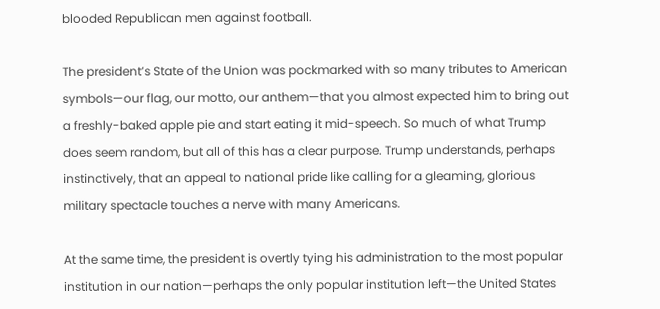blooded Republican men against football.

The president’s State of the Union was pockmarked with so many tributes to American symbols—our flag, our motto, our anthem—that you almost expected him to bring out a freshly-baked apple pie and start eating it mid-speech. So much of what Trump does seem random, but all of this has a clear purpose. Trump understands, perhaps instinctively, that an appeal to national pride like calling for a gleaming, glorious military spectacle touches a nerve with many Americans.

At the same time, the president is overtly tying his administration to the most popular institution in our nation—perhaps the only popular institution left—the United States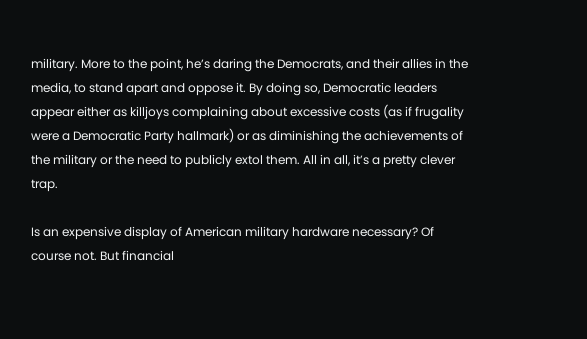military. More to the point, he’s daring the Democrats, and their allies in the media, to stand apart and oppose it. By doing so, Democratic leaders appear either as killjoys complaining about excessive costs (as if frugality were a Democratic Party hallmark) or as diminishing the achievements of the military or the need to publicly extol them. All in all, it’s a pretty clever trap.

Is an expensive display of American military hardware necessary? Of course not. But financial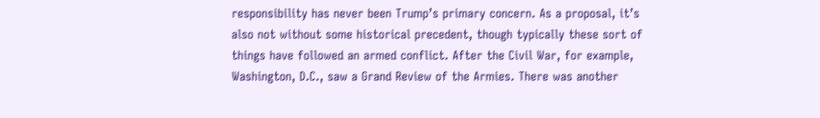responsibility has never been Trump’s primary concern. As a proposal, it’s also not without some historical precedent, though typically these sort of things have followed an armed conflict. After the Civil War, for example, Washington, D.C., saw a Grand Review of the Armies. There was another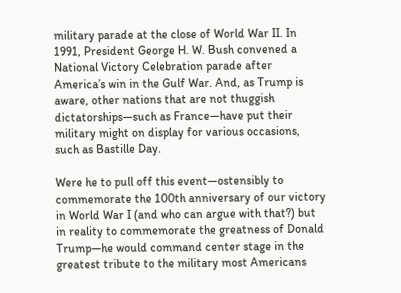military parade at the close of World War II. In 1991, President George H. W. Bush convened a National Victory Celebration parade after America’s win in the Gulf War. And, as Trump is aware, other nations that are not thuggish dictatorships—such as France—have put their military might on display for various occasions, such as Bastille Day.

Were he to pull off this event—ostensibly to commemorate the 100th anniversary of our victory in World War I (and who can argue with that?) but in reality to commemorate the greatness of Donald Trump—he would command center stage in the greatest tribute to the military most Americans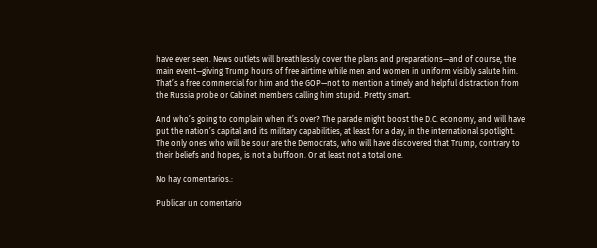have ever seen. News outlets will breathlessly cover the plans and preparations—and of course, the main event—giving Trump hours of free airtime while men and women in uniform visibly salute him. That’s a free commercial for him and the GOP—not to mention a timely and helpful distraction from the Russia probe or Cabinet members calling him stupid. Pretty smart.

And who’s going to complain when it’s over? The parade might boost the D.C. economy, and will have put the nation’s capital and its military capabilities, at least for a day, in the international spotlight. The only ones who will be sour are the Democrats, who will have discovered that Trump, contrary to their beliefs and hopes, is not a buffoon. Or at least not a total one.

No hay comentarios.:

Publicar un comentario